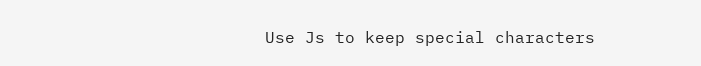Use Js to keep special characters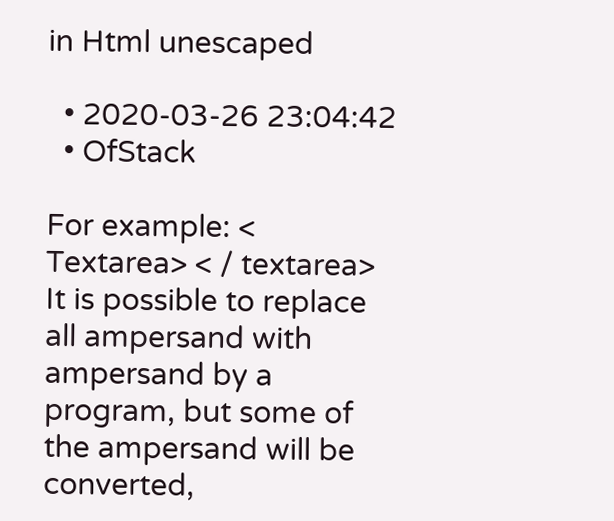in Html unescaped

  • 2020-03-26 23:04:42
  • OfStack

For example: < Textarea> < / textarea> It is possible to replace all ampersand with ampersand by a program, but some of the ampersand will be converted,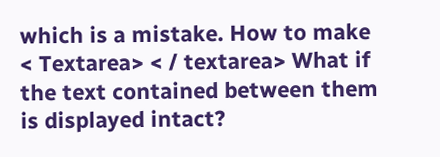which is a mistake. How to make < Textarea> < / textarea> What if the text contained between them is displayed intact?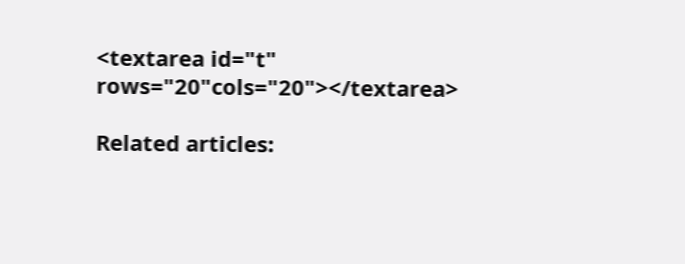<textarea id="t" rows="20"cols="20"></textarea>

Related articles: